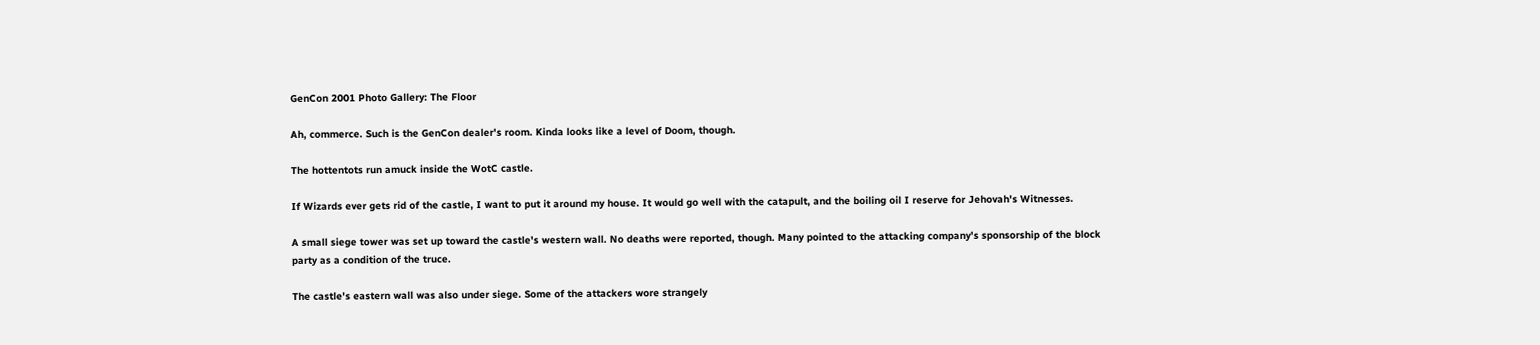GenCon 2001 Photo Gallery: The Floor

Ah, commerce. Such is the GenCon dealer's room. Kinda looks like a level of Doom, though.

The hottentots run amuck inside the WotC castle.

If Wizards ever gets rid of the castle, I want to put it around my house. It would go well with the catapult, and the boiling oil I reserve for Jehovah's Witnesses.

A small siege tower was set up toward the castle's western wall. No deaths were reported, though. Many pointed to the attacking company's sponsorship of the block party as a condition of the truce.

The castle's eastern wall was also under siege. Some of the attackers wore strangely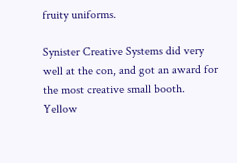fruity uniforms.

Synister Creative Systems did very well at the con, and got an award for the most creative small booth. Yellow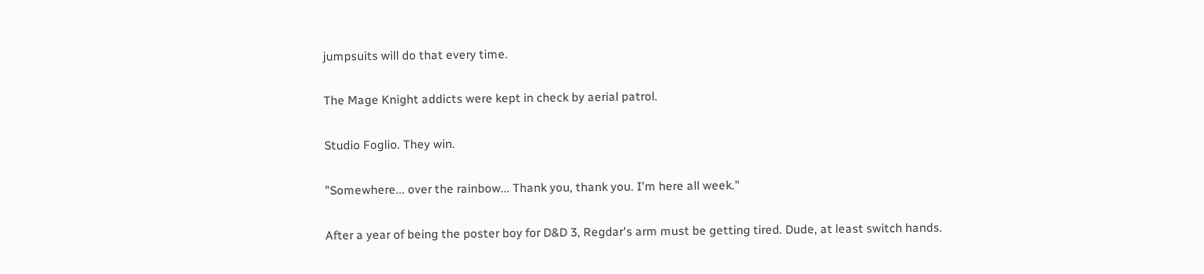jumpsuits will do that every time.

The Mage Knight addicts were kept in check by aerial patrol.

Studio Foglio. They win.

"Somewhere... over the rainbow... Thank you, thank you. I'm here all week."

After a year of being the poster boy for D&D 3, Regdar's arm must be getting tired. Dude, at least switch hands.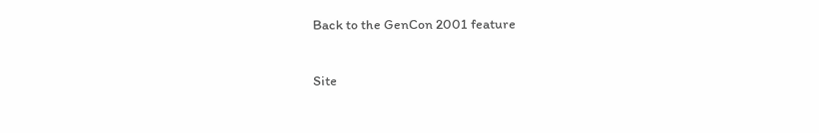Back to the GenCon 2001 feature

Site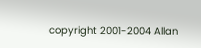copyright 2001-2004 Allan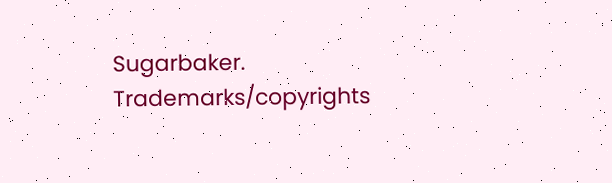Sugarbaker. Trademarks/copyrights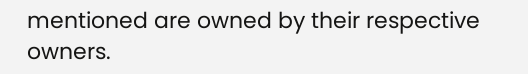mentioned are owned by their respective owners.